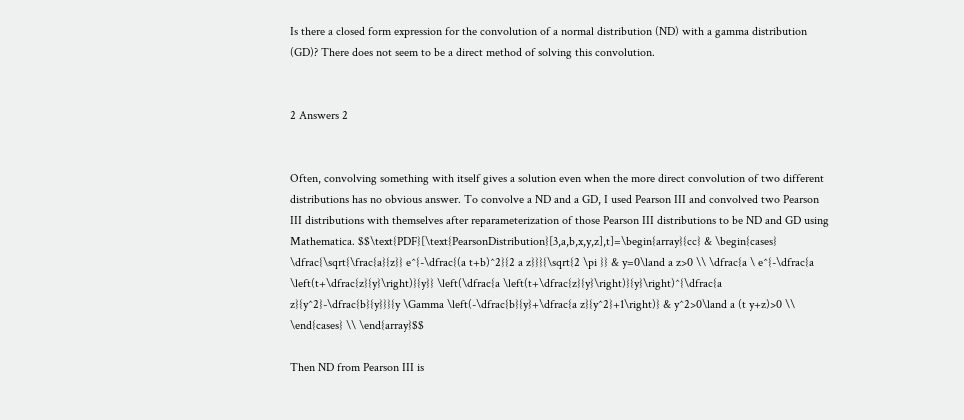Is there a closed form expression for the convolution of a normal distribution (ND) with a gamma distribution (GD)? There does not seem to be a direct method of solving this convolution.


2 Answers 2


Often, convolving something with itself gives a solution even when the more direct convolution of two different distributions has no obvious answer. To convolve a ND and a GD, I used Pearson III and convolved two Pearson III distributions with themselves after reparameterization of those Pearson III distributions to be ND and GD using Mathematica. $$\text{PDF}[\text{PearsonDistribution}[3,a,b,x,y,z],t]=\begin{array}{cc} & \begin{cases} \dfrac{\sqrt{\frac{a}{z}} e^{-\dfrac{(a t+b)^2}{2 a z}}}{\sqrt{2 \pi }} & y=0\land a z>0 \\ \dfrac{a \ e^{-\dfrac{a \left(t+\dfrac{z}{y}\right)}{y}} \left(\dfrac{a \left(t+\dfrac{z}{y}\right)}{y}\right)^{\dfrac{a z}{y^2}-\dfrac{b}{y}}}{y \Gamma \left(-\dfrac{b}{y}+\dfrac{a z}{y^2}+1\right)} & y^2>0\land a (t y+z)>0 \\ \end{cases} \\ \end{array}$$

Then ND from Pearson III is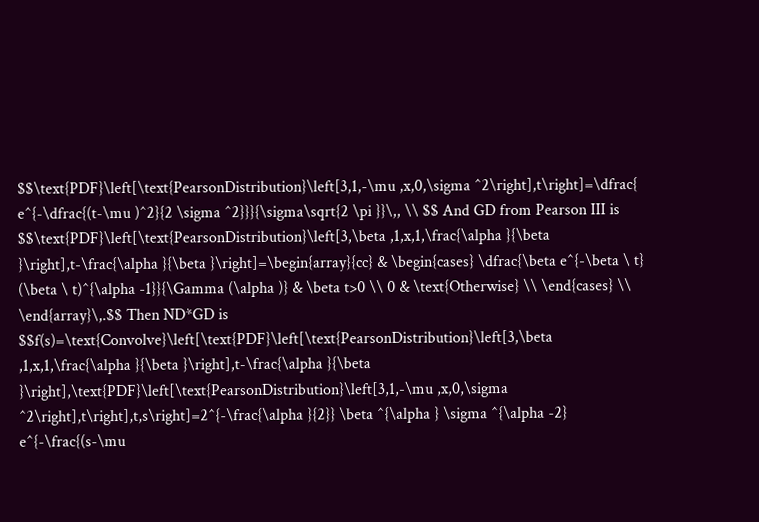$$\text{PDF}\left[\text{PearsonDistribution}\left[3,1,-\mu ,x,0,\sigma ^2\right],t\right]=\dfrac{ e^{-\dfrac{(t-\mu )^2}{2 \sigma ^2}}}{\sigma\sqrt{2 \pi }}\,, \\ $$ And GD from Pearson III is $$\text{PDF}\left[\text{PearsonDistribution}\left[3,\beta ,1,x,1,\frac{\alpha }{\beta }\right],t-\frac{\alpha }{\beta }\right]=\begin{array}{cc} & \begin{cases} \dfrac{\beta e^{-\beta \ t} (\beta \ t)^{\alpha -1}}{\Gamma (\alpha )} & \beta t>0 \\ 0 & \text{Otherwise} \\ \end{cases} \\ \end{array}\,.$$ Then ND*GD is $$f(s)=\text{Convolve}\left[\text{PDF}\left[\text{PearsonDistribution}\left[3,\beta ,1,x,1,\frac{\alpha }{\beta }\right],t-\frac{\alpha }{\beta }\right],\text{PDF}\left[\text{PearsonDistribution}\left[3,1,-\mu ,x,0,\sigma ^2\right],t\right],t,s\right]=2^{-\frac{\alpha }{2}} \beta ^{\alpha } \sigma ^{\alpha -2} e^{-\frac{(s-\mu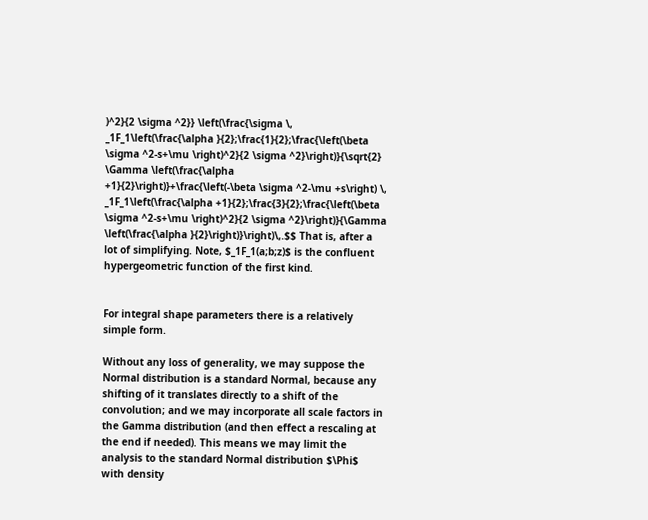)^2}{2 \sigma ^2}} \left(\frac{\sigma \, _1F_1\left(\frac{\alpha }{2};\frac{1}{2};\frac{\left(\beta \sigma ^2-s+\mu \right)^2}{2 \sigma ^2}\right)}{\sqrt{2} \Gamma \left(\frac{\alpha +1}{2}\right)}+\frac{\left(-\beta \sigma ^2-\mu +s\right) \, _1F_1\left(\frac{\alpha +1}{2};\frac{3}{2};\frac{\left(\beta \sigma ^2-s+\mu \right)^2}{2 \sigma ^2}\right)}{\Gamma \left(\frac{\alpha }{2}\right)}\right)\,.$$ That is, after a lot of simplifying. Note, $_1F_1(a;b;z)$ is the confluent hypergeometric function of the first kind.


For integral shape parameters there is a relatively simple form.

Without any loss of generality, we may suppose the Normal distribution is a standard Normal, because any shifting of it translates directly to a shift of the convolution; and we may incorporate all scale factors in the Gamma distribution (and then effect a rescaling at the end if needed). This means we may limit the analysis to the standard Normal distribution $\Phi$ with density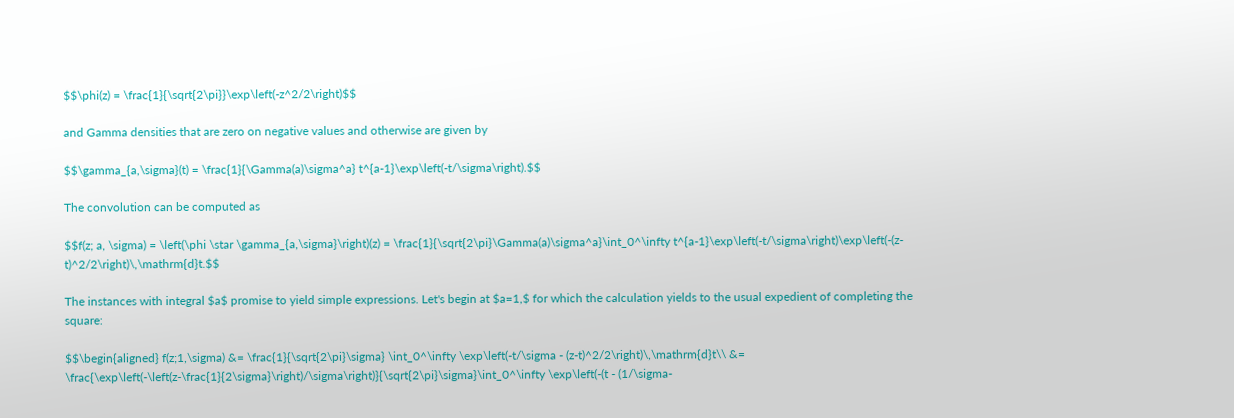$$\phi(z) = \frac{1}{\sqrt{2\pi}}\exp\left(-z^2/2\right)$$

and Gamma densities that are zero on negative values and otherwise are given by

$$\gamma_{a,\sigma}(t) = \frac{1}{\Gamma(a)\sigma^a} t^{a-1}\exp\left(-t/\sigma\right).$$

The convolution can be computed as

$$f(z; a, \sigma) = \left(\phi \star \gamma_{a,\sigma}\right)(z) = \frac{1}{\sqrt{2\pi}\Gamma(a)\sigma^a}\int_0^\infty t^{a-1}\exp\left(-t/\sigma\right)\exp\left(-(z-t)^2/2\right)\,\mathrm{d}t.$$

The instances with integral $a$ promise to yield simple expressions. Let's begin at $a=1,$ for which the calculation yields to the usual expedient of completing the square:

$$\begin{aligned} f(z;1,\sigma) &= \frac{1}{\sqrt{2\pi}\sigma} \int_0^\infty \exp\left(-t/\sigma - (z-t)^2/2\right)\,\mathrm{d}t\\ &= \frac{\exp\left(-\left(z-\frac{1}{2\sigma}\right)/\sigma\right)}{\sqrt{2\pi}\sigma}\int_0^\infty \exp\left(-(t - (1/\sigma-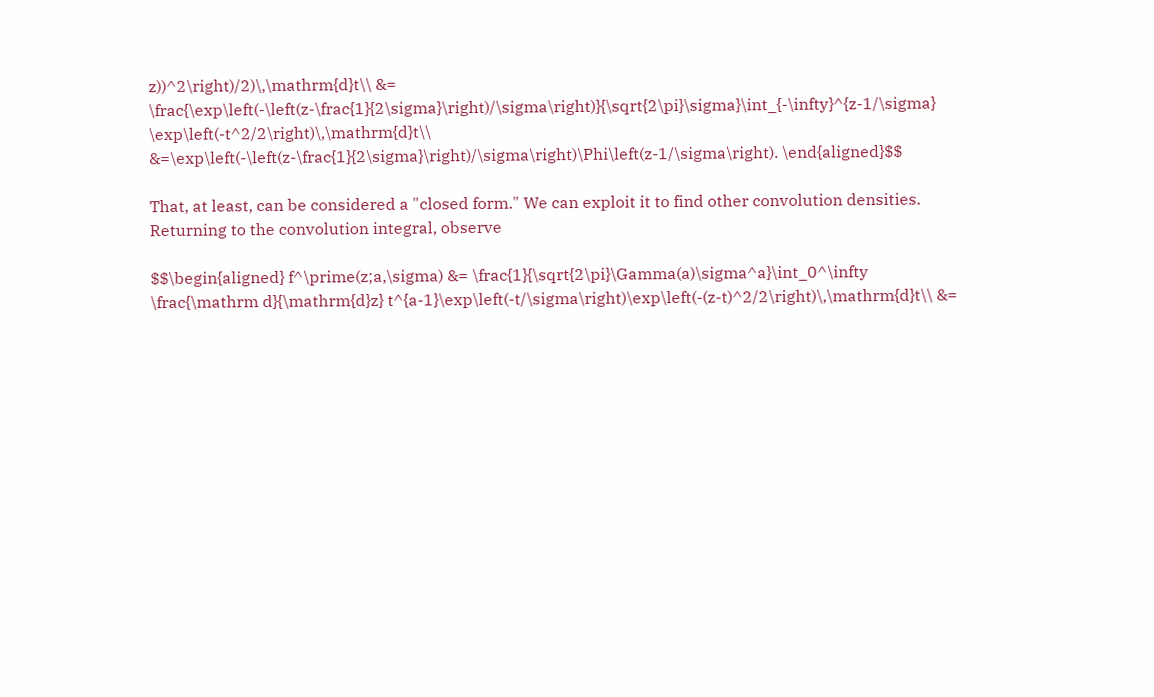z))^2\right)/2)\,\mathrm{d}t\\ &= \frac{\exp\left(-\left(z-\frac{1}{2\sigma}\right)/\sigma\right)}{\sqrt{2\pi}\sigma}\int_{-\infty}^{z-1/\sigma} \exp\left(-t^2/2\right)\,\mathrm{d}t\\ &=\exp\left(-\left(z-\frac{1}{2\sigma}\right)/\sigma\right)\Phi\left(z-1/\sigma\right). \end{aligned}$$

That, at least, can be considered a "closed form." We can exploit it to find other convolution densities. Returning to the convolution integral, observe

$$\begin{aligned} f^\prime(z;a,\sigma) &= \frac{1}{\sqrt{2\pi}\Gamma(a)\sigma^a}\int_0^\infty \frac{\mathrm d}{\mathrm{d}z} t^{a-1}\exp\left(-t/\sigma\right)\exp\left(-(z-t)^2/2\right)\,\mathrm{d}t\\ &=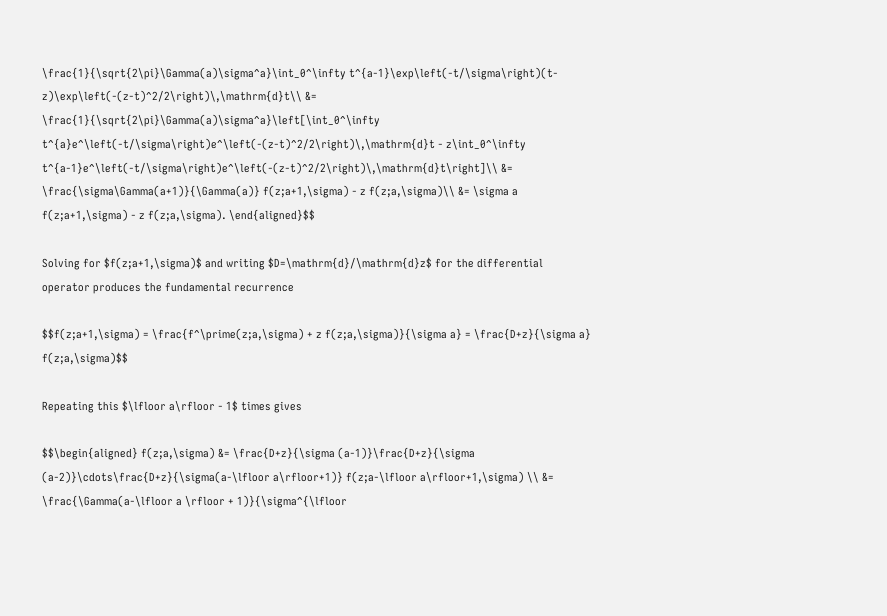\frac{1}{\sqrt{2\pi}\Gamma(a)\sigma^a}\int_0^\infty t^{a-1}\exp\left(-t/\sigma\right)(t-z)\exp\left(-(z-t)^2/2\right)\,\mathrm{d}t\\ &= \frac{1}{\sqrt{2\pi}\Gamma(a)\sigma^a}\left[\int_0^\infty t^{a}e^\left(-t/\sigma\right)e^\left(-(z-t)^2/2\right)\,\mathrm{d}t - z\int_0^\infty t^{a-1}e^\left(-t/\sigma\right)e^\left(-(z-t)^2/2\right)\,\mathrm{d}t\right]\\ &= \frac{\sigma\Gamma(a+1)}{\Gamma(a)} f(z;a+1,\sigma) - z f(z;a,\sigma)\\ &= \sigma a f(z;a+1,\sigma) - z f(z;a,\sigma). \end{aligned}$$

Solving for $f(z;a+1,\sigma)$ and writing $D=\mathrm{d}/\mathrm{d}z$ for the differential operator produces the fundamental recurrence

$$f(z;a+1,\sigma) = \frac{f^\prime(z;a,\sigma) + z f(z;a,\sigma)}{\sigma a} = \frac{D+z}{\sigma a} f(z;a,\sigma)$$

Repeating this $\lfloor a\rfloor - 1$ times gives

$$\begin{aligned} f(z;a,\sigma) &= \frac{D+z}{\sigma (a-1)}\frac{D+z}{\sigma (a-2)}\cdots\frac{D+z}{\sigma(a-\lfloor a\rfloor+1)} f(z;a-\lfloor a\rfloor+1,\sigma) \\ &= \frac{\Gamma(a-\lfloor a \rfloor + 1)}{\sigma^{\lfloor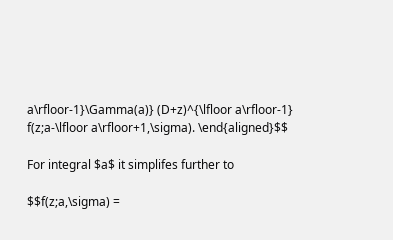a\rfloor-1}\Gamma(a)} (D+z)^{\lfloor a\rfloor-1} f(z;a-\lfloor a\rfloor+1,\sigma). \end{aligned}$$

For integral $a$ it simplifes further to

$$f(z;a,\sigma) =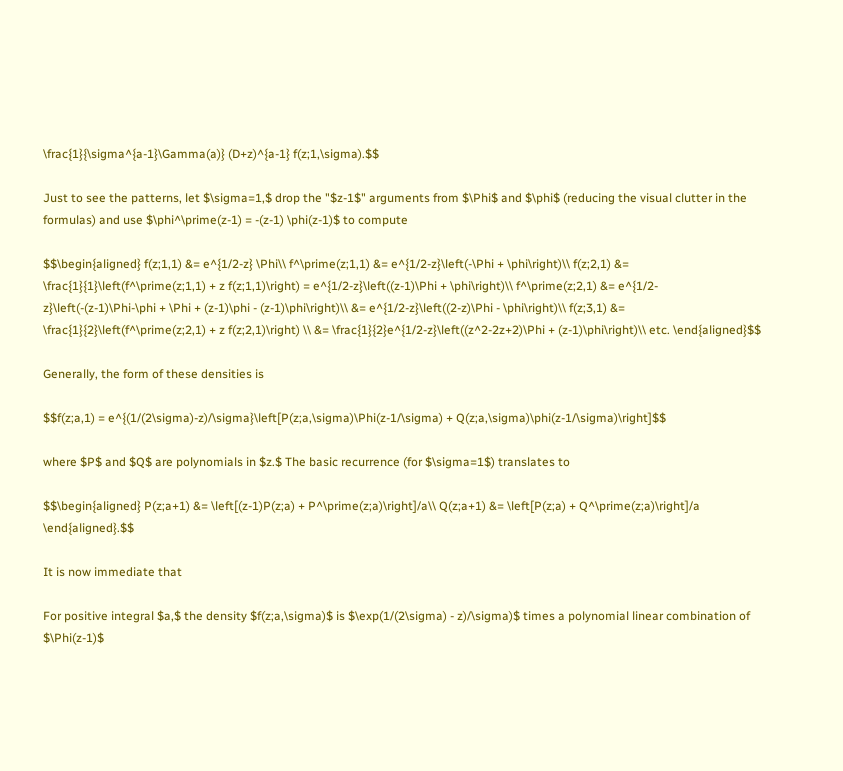\frac{1}{\sigma^{a-1}\Gamma(a)} (D+z)^{a-1} f(z;1,\sigma).$$

Just to see the patterns, let $\sigma=1,$ drop the "$z-1$" arguments from $\Phi$ and $\phi$ (reducing the visual clutter in the formulas) and use $\phi^\prime(z-1) = -(z-1) \phi(z-1)$ to compute

$$\begin{aligned} f(z;1,1) &= e^{1/2-z} \Phi\\ f^\prime(z;1,1) &= e^{1/2-z}\left(-\Phi + \phi\right)\\ f(z;2,1) &= \frac{1}{1}\left(f^\prime(z;1,1) + z f(z;1,1)\right) = e^{1/2-z}\left((z-1)\Phi + \phi\right)\\ f^\prime(z;2,1) &= e^{1/2-z}\left(-(z-1)\Phi-\phi + \Phi + (z-1)\phi - (z-1)\phi\right)\\ &= e^{1/2-z}\left((2-z)\Phi - \phi\right)\\ f(z;3,1) &= \frac{1}{2}\left(f^\prime(z;2,1) + z f(z;2,1)\right) \\ &= \frac{1}{2}e^{1/2-z}\left((z^2-2z+2)\Phi + (z-1)\phi\right)\\ etc. \end{aligned}$$

Generally, the form of these densities is

$$f(z;a,1) = e^{(1/(2\sigma)-z)/\sigma}\left[P(z;a,\sigma)\Phi(z-1/\sigma) + Q(z;a,\sigma)\phi(z-1/\sigma)\right]$$

where $P$ and $Q$ are polynomials in $z.$ The basic recurrence (for $\sigma=1$) translates to

$$\begin{aligned} P(z;a+1) &= \left[(z-1)P(z;a) + P^\prime(z;a)\right]/a\\ Q(z;a+1) &= \left[P(z;a) + Q^\prime(z;a)\right]/a \end{aligned}.$$

It is now immediate that

For positive integral $a,$ the density $f(z;a,\sigma)$ is $\exp(1/(2\sigma) - z)/\sigma)$ times a polynomial linear combination of $\Phi(z-1)$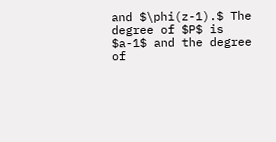and $\phi(z-1).$ The degree of $P$ is $a-1$ and the degree of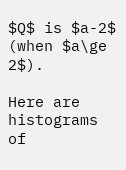$Q$ is $a-2$ (when $a\ge 2$).

Here are histograms of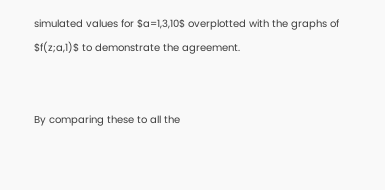simulated values for $a=1,3,10$ overplotted with the graphs of $f(z;a,1)$ to demonstrate the agreement.


By comparing these to all the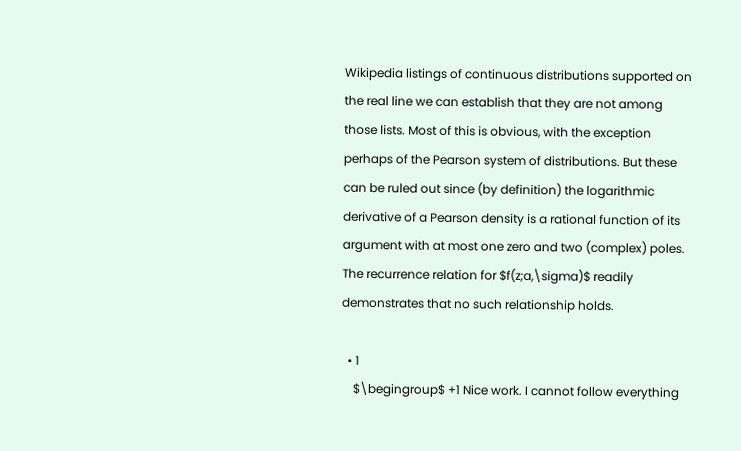Wikipedia listings of continuous distributions supported on the real line we can establish that they are not among those lists. Most of this is obvious, with the exception perhaps of the Pearson system of distributions. But these can be ruled out since (by definition) the logarithmic derivative of a Pearson density is a rational function of its argument with at most one zero and two (complex) poles. The recurrence relation for $f(z;a,\sigma)$ readily demonstrates that no such relationship holds.

  • 1
    $\begingroup$ +1 Nice work. I cannot follow everything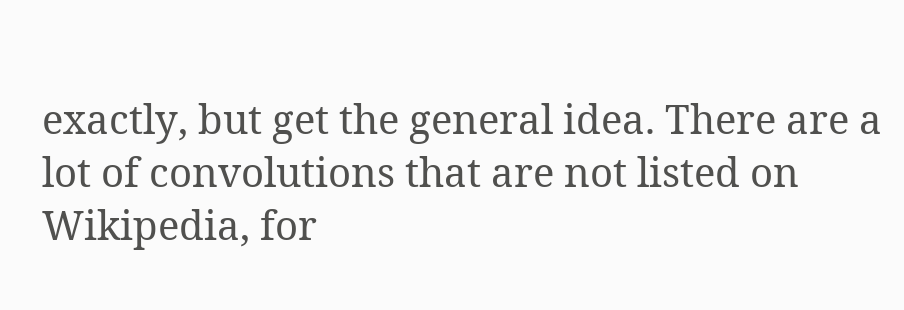exactly, but get the general idea. There are a lot of convolutions that are not listed on Wikipedia, for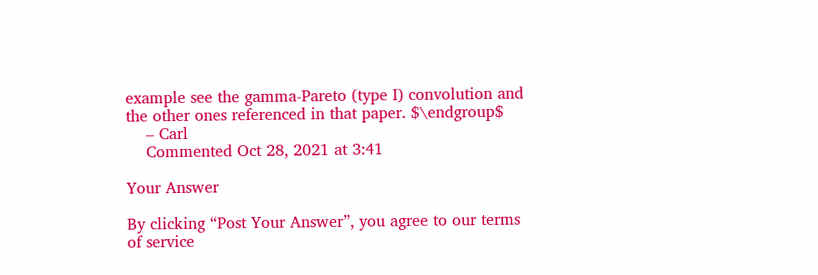example see the gamma-Pareto (type I) convolution and the other ones referenced in that paper. $\endgroup$
    – Carl
    Commented Oct 28, 2021 at 3:41

Your Answer

By clicking “Post Your Answer”, you agree to our terms of service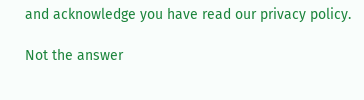and acknowledge you have read our privacy policy.

Not the answer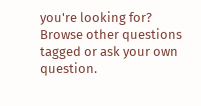you're looking for? Browse other questions tagged or ask your own question.